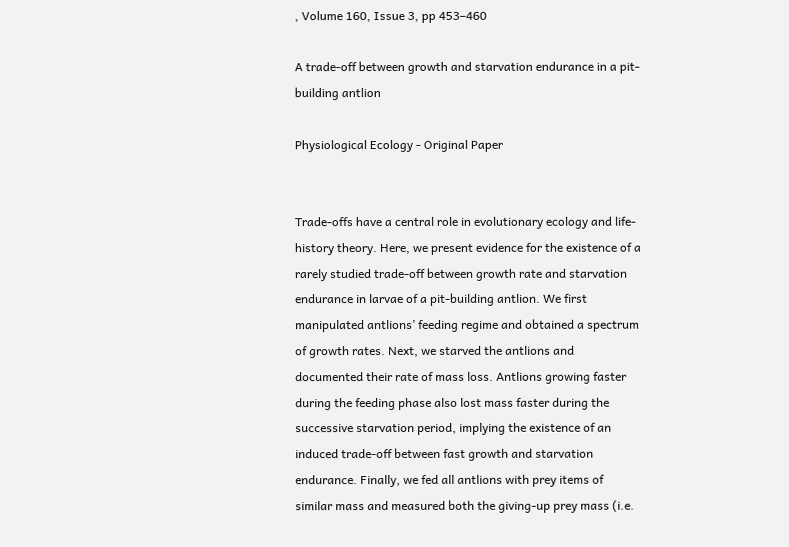, Volume 160, Issue 3, pp 453–460

A trade-off between growth and starvation endurance in a pit-building antlion

Physiological Ecology - Original Paper


Trade-offs have a central role in evolutionary ecology and life-history theory. Here, we present evidence for the existence of a rarely studied trade-off between growth rate and starvation endurance in larvae of a pit-building antlion. We first manipulated antlions’ feeding regime and obtained a spectrum of growth rates. Next, we starved the antlions and documented their rate of mass loss. Antlions growing faster during the feeding phase also lost mass faster during the successive starvation period, implying the existence of an induced trade-off between fast growth and starvation endurance. Finally, we fed all antlions with prey items of similar mass and measured both the giving-up prey mass (i.e.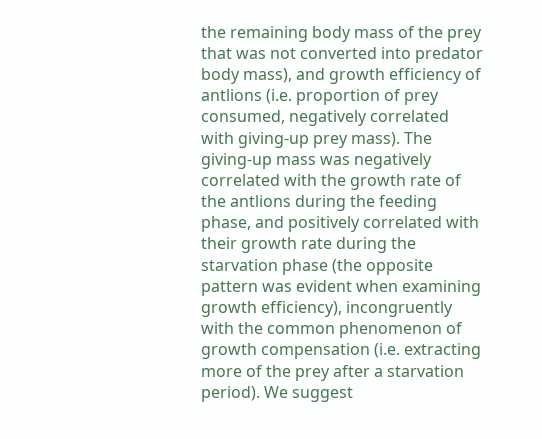the remaining body mass of the prey that was not converted into predator body mass), and growth efficiency of antlions (i.e. proportion of prey consumed, negatively correlated with giving-up prey mass). The giving-up mass was negatively correlated with the growth rate of the antlions during the feeding phase, and positively correlated with their growth rate during the starvation phase (the opposite pattern was evident when examining growth efficiency), incongruently with the common phenomenon of growth compensation (i.e. extracting more of the prey after a starvation period). We suggest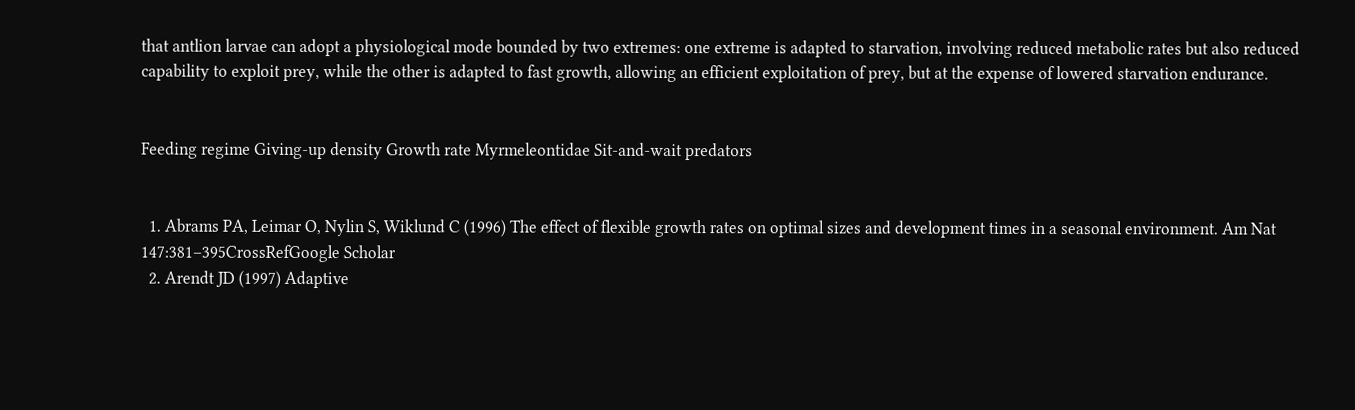that antlion larvae can adopt a physiological mode bounded by two extremes: one extreme is adapted to starvation, involving reduced metabolic rates but also reduced capability to exploit prey, while the other is adapted to fast growth, allowing an efficient exploitation of prey, but at the expense of lowered starvation endurance.


Feeding regime Giving-up density Growth rate Myrmeleontidae Sit-and-wait predators


  1. Abrams PA, Leimar O, Nylin S, Wiklund C (1996) The effect of flexible growth rates on optimal sizes and development times in a seasonal environment. Am Nat 147:381–395CrossRefGoogle Scholar
  2. Arendt JD (1997) Adaptive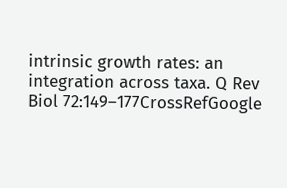intrinsic growth rates: an integration across taxa. Q Rev Biol 72:149–177CrossRefGoogle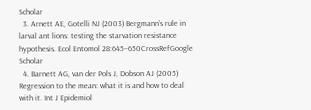Scholar
  3. Arnett AE, Gotelli NJ (2003) Bergmann’s rule in larval ant lions: testing the starvation resistance hypothesis. Ecol Entomol 28:645–650CrossRefGoogle Scholar
  4. Barnett AG, van der Pols J, Dobson AJ (2005) Regression to the mean: what it is and how to deal with it. Int J Epidemiol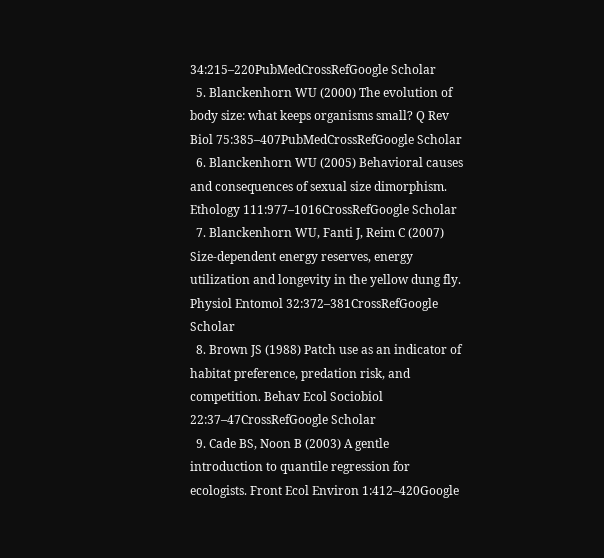34:215–220PubMedCrossRefGoogle Scholar
  5. Blanckenhorn WU (2000) The evolution of body size: what keeps organisms small? Q Rev Biol 75:385–407PubMedCrossRefGoogle Scholar
  6. Blanckenhorn WU (2005) Behavioral causes and consequences of sexual size dimorphism. Ethology 111:977–1016CrossRefGoogle Scholar
  7. Blanckenhorn WU, Fanti J, Reim C (2007) Size-dependent energy reserves, energy utilization and longevity in the yellow dung fly. Physiol Entomol 32:372–381CrossRefGoogle Scholar
  8. Brown JS (1988) Patch use as an indicator of habitat preference, predation risk, and competition. Behav Ecol Sociobiol 22:37–47CrossRefGoogle Scholar
  9. Cade BS, Noon B (2003) A gentle introduction to quantile regression for ecologists. Front Ecol Environ 1:412–420Google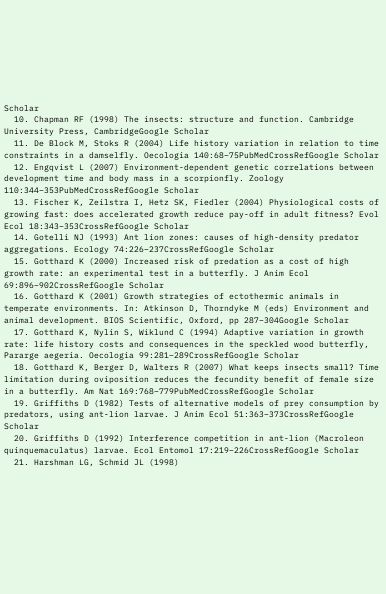Scholar
  10. Chapman RF (1998) The insects: structure and function. Cambridge University Press, CambridgeGoogle Scholar
  11. De Block M, Stoks R (2004) Life history variation in relation to time constraints in a damselfly. Oecologia 140:68–75PubMedCrossRefGoogle Scholar
  12. Engqvist L (2007) Environment-dependent genetic correlations between development time and body mass in a scorpionfly. Zoology 110:344–353PubMedCrossRefGoogle Scholar
  13. Fischer K, Zeilstra I, Hetz SK, Fiedler (2004) Physiological costs of growing fast: does accelerated growth reduce pay-off in adult fitness? Evol Ecol 18:343–353CrossRefGoogle Scholar
  14. Gotelli NJ (1993) Ant lion zones: causes of high-density predator aggregations. Ecology 74:226–237CrossRefGoogle Scholar
  15. Gotthard K (2000) Increased risk of predation as a cost of high growth rate: an experimental test in a butterfly. J Anim Ecol 69:896–902CrossRefGoogle Scholar
  16. Gotthard K (2001) Growth strategies of ectothermic animals in temperate environments. In: Atkinson D, Thorndyke M (eds) Environment and animal development. BIOS Scientific, Oxford, pp 287–304Google Scholar
  17. Gotthard K, Nylin S, Wiklund C (1994) Adaptive variation in growth rate: life history costs and consequences in the speckled wood butterfly, Pararge aegeria. Oecologia 99:281–289CrossRefGoogle Scholar
  18. Gotthard K, Berger D, Walters R (2007) What keeps insects small? Time limitation during oviposition reduces the fecundity benefit of female size in a butterfly. Am Nat 169:768–779PubMedCrossRefGoogle Scholar
  19. Griffiths D (1982) Tests of alternative models of prey consumption by predators, using ant-lion larvae. J Anim Ecol 51:363–373CrossRefGoogle Scholar
  20. Griffiths D (1992) Interference competition in ant-lion (Macroleon quinquemaculatus) larvae. Ecol Entomol 17:219–226CrossRefGoogle Scholar
  21. Harshman LG, Schmid JL (1998)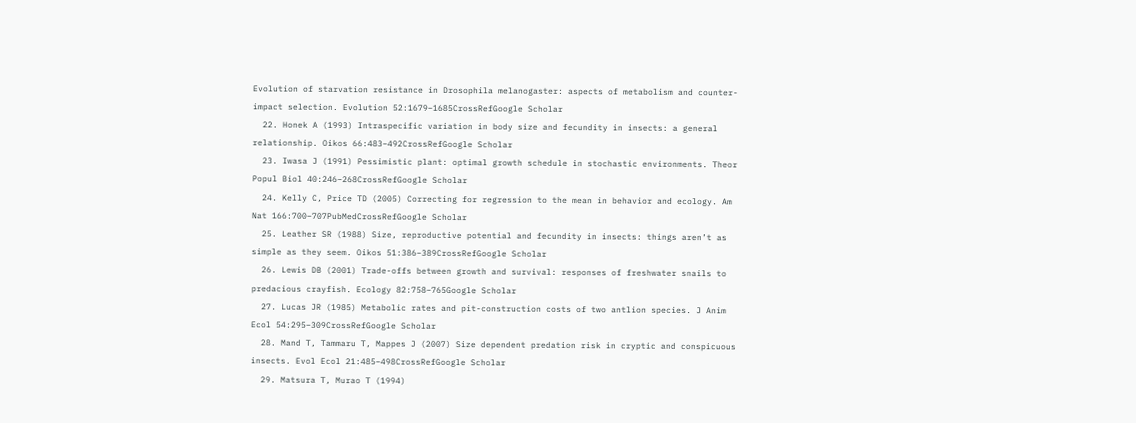Evolution of starvation resistance in Drosophila melanogaster: aspects of metabolism and counter-impact selection. Evolution 52:1679–1685CrossRefGoogle Scholar
  22. Honek A (1993) Intraspecific variation in body size and fecundity in insects: a general relationship. Oikos 66:483–492CrossRefGoogle Scholar
  23. Iwasa J (1991) Pessimistic plant: optimal growth schedule in stochastic environments. Theor Popul Biol 40:246–268CrossRefGoogle Scholar
  24. Kelly C, Price TD (2005) Correcting for regression to the mean in behavior and ecology. Am Nat 166:700–707PubMedCrossRefGoogle Scholar
  25. Leather SR (1988) Size, reproductive potential and fecundity in insects: things aren’t as simple as they seem. Oikos 51:386–389CrossRefGoogle Scholar
  26. Lewis DB (2001) Trade-offs between growth and survival: responses of freshwater snails to predacious crayfish. Ecology 82:758–765Google Scholar
  27. Lucas JR (1985) Metabolic rates and pit-construction costs of two antlion species. J Anim Ecol 54:295–309CrossRefGoogle Scholar
  28. Mand T, Tammaru T, Mappes J (2007) Size dependent predation risk in cryptic and conspicuous insects. Evol Ecol 21:485–498CrossRefGoogle Scholar
  29. Matsura T, Murao T (1994)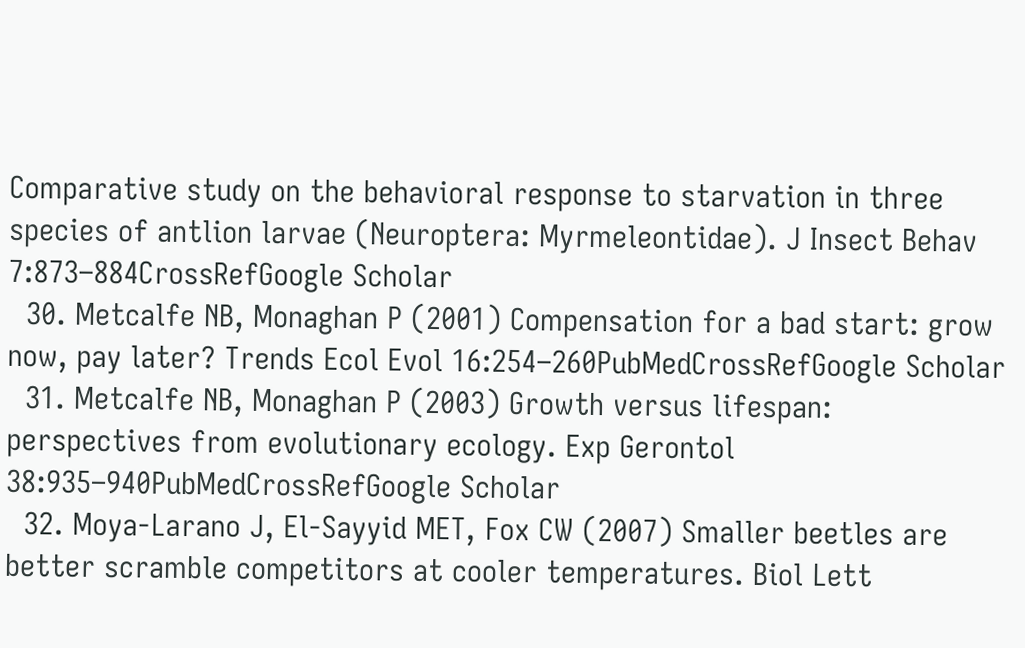Comparative study on the behavioral response to starvation in three species of antlion larvae (Neuroptera: Myrmeleontidae). J Insect Behav 7:873–884CrossRefGoogle Scholar
  30. Metcalfe NB, Monaghan P (2001) Compensation for a bad start: grow now, pay later? Trends Ecol Evol 16:254–260PubMedCrossRefGoogle Scholar
  31. Metcalfe NB, Monaghan P (2003) Growth versus lifespan: perspectives from evolutionary ecology. Exp Gerontol 38:935–940PubMedCrossRefGoogle Scholar
  32. Moya-Larano J, El-Sayyid MET, Fox CW (2007) Smaller beetles are better scramble competitors at cooler temperatures. Biol Lett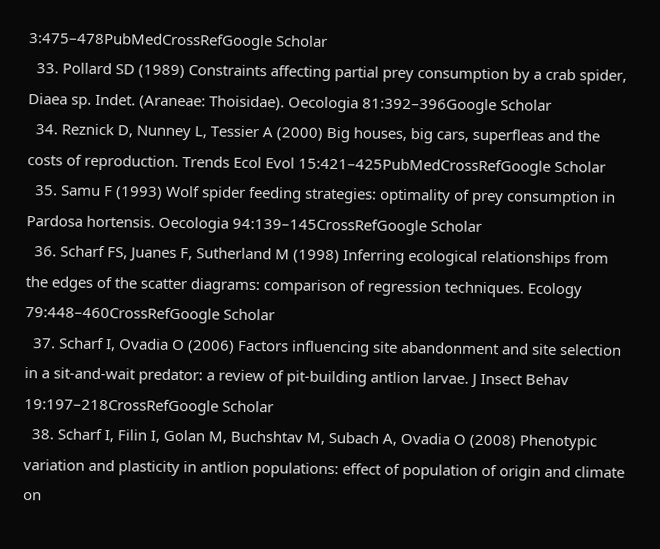3:475–478PubMedCrossRefGoogle Scholar
  33. Pollard SD (1989) Constraints affecting partial prey consumption by a crab spider, Diaea sp. Indet. (Araneae: Thoisidae). Oecologia 81:392–396Google Scholar
  34. Reznick D, Nunney L, Tessier A (2000) Big houses, big cars, superfleas and the costs of reproduction. Trends Ecol Evol 15:421–425PubMedCrossRefGoogle Scholar
  35. Samu F (1993) Wolf spider feeding strategies: optimality of prey consumption in Pardosa hortensis. Oecologia 94:139–145CrossRefGoogle Scholar
  36. Scharf FS, Juanes F, Sutherland M (1998) Inferring ecological relationships from the edges of the scatter diagrams: comparison of regression techniques. Ecology 79:448–460CrossRefGoogle Scholar
  37. Scharf I, Ovadia O (2006) Factors influencing site abandonment and site selection in a sit-and-wait predator: a review of pit-building antlion larvae. J Insect Behav 19:197–218CrossRefGoogle Scholar
  38. Scharf I, Filin I, Golan M, Buchshtav M, Subach A, Ovadia O (2008) Phenotypic variation and plasticity in antlion populations: effect of population of origin and climate on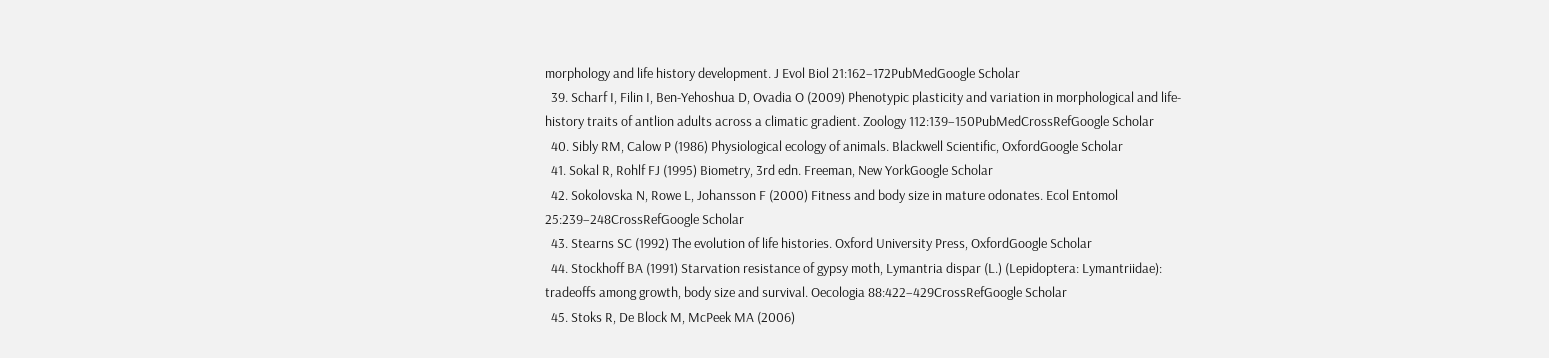morphology and life history development. J Evol Biol 21:162–172PubMedGoogle Scholar
  39. Scharf I, Filin I, Ben-Yehoshua D, Ovadia O (2009) Phenotypic plasticity and variation in morphological and life-history traits of antlion adults across a climatic gradient. Zoology 112:139–150PubMedCrossRefGoogle Scholar
  40. Sibly RM, Calow P (1986) Physiological ecology of animals. Blackwell Scientific, OxfordGoogle Scholar
  41. Sokal R, Rohlf FJ (1995) Biometry, 3rd edn. Freeman, New YorkGoogle Scholar
  42. Sokolovska N, Rowe L, Johansson F (2000) Fitness and body size in mature odonates. Ecol Entomol 25:239–248CrossRefGoogle Scholar
  43. Stearns SC (1992) The evolution of life histories. Oxford University Press, OxfordGoogle Scholar
  44. Stockhoff BA (1991) Starvation resistance of gypsy moth, Lymantria dispar (L.) (Lepidoptera: Lymantriidae): tradeoffs among growth, body size and survival. Oecologia 88:422–429CrossRefGoogle Scholar
  45. Stoks R, De Block M, McPeek MA (2006)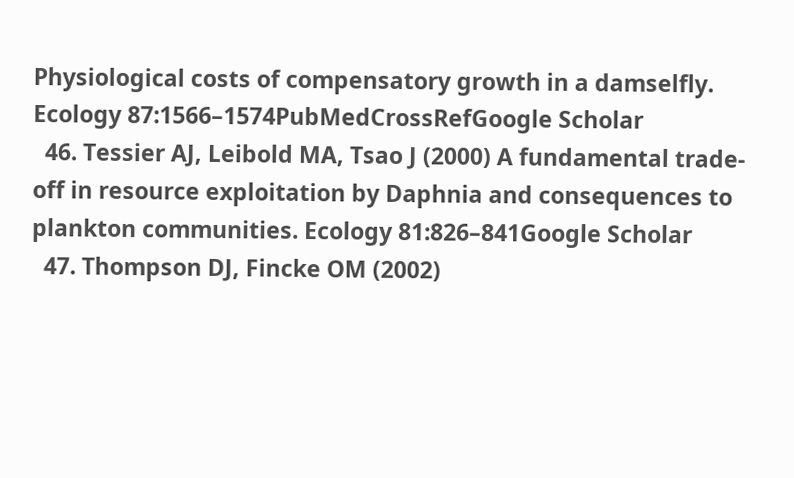Physiological costs of compensatory growth in a damselfly. Ecology 87:1566–1574PubMedCrossRefGoogle Scholar
  46. Tessier AJ, Leibold MA, Tsao J (2000) A fundamental trade-off in resource exploitation by Daphnia and consequences to plankton communities. Ecology 81:826–841Google Scholar
  47. Thompson DJ, Fincke OM (2002)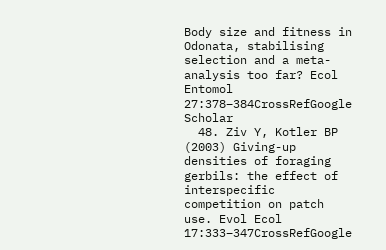Body size and fitness in Odonata, stabilising selection and a meta-analysis too far? Ecol Entomol 27:378–384CrossRefGoogle Scholar
  48. Ziv Y, Kotler BP (2003) Giving-up densities of foraging gerbils: the effect of interspecific competition on patch use. Evol Ecol 17:333–347CrossRefGoogle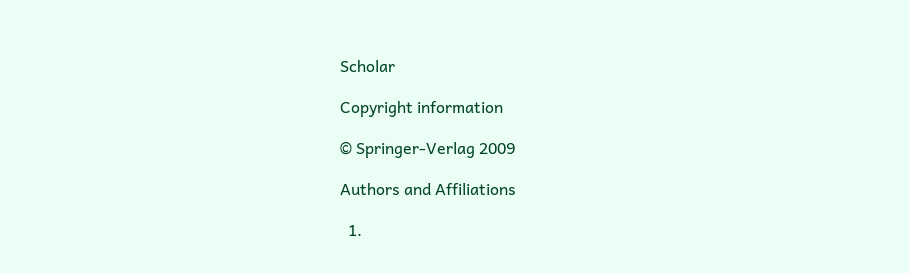Scholar

Copyright information

© Springer-Verlag 2009

Authors and Affiliations

  1.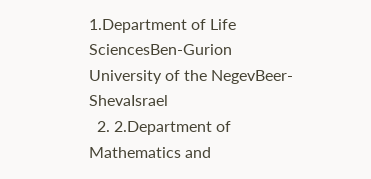1.Department of Life SciencesBen-Gurion University of the NegevBeer-ShevaIsrael
  2. 2.Department of Mathematics and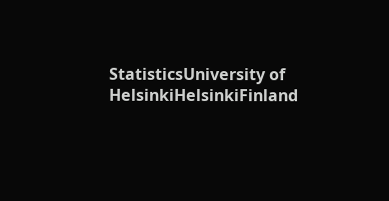StatisticsUniversity of HelsinkiHelsinkiFinland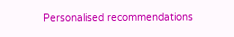Personalised recommendations